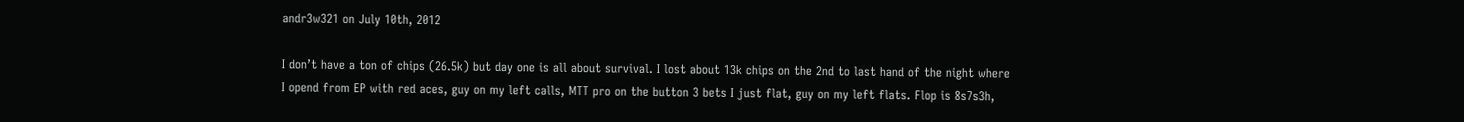andr3w321 on July 10th, 2012

I don’t have a ton of chips (26.5k) but day one is all about survival. I lost about 13k chips on the 2nd to last hand of the night where I opend from EP with red aces, guy on my left calls, MTT pro on the button 3 bets I just flat, guy on my left flats. Flop is 8s7s3h,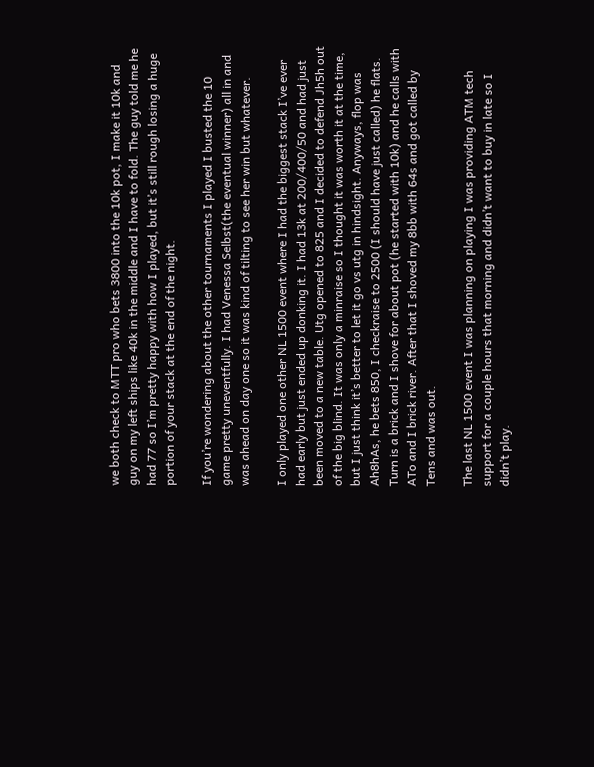we both check to MTT pro who bets 3800 into the 10k pot, I make it 10k and guy on my left ships like 40k in the middle and I have to fold. The guy told me he had 77 so I’m pretty happy with how I played, but it’s still rough losing a huge portion of your stack at the end of the night.

If you’re wondering about the other tournaments I played I busted the 10 game pretty uneventfully. I had Venessa Selbst(the eventual winner) all in and was ahead on day one so it was kind of tilting to see her win but whatever.

I only played one other NL 1500 event where I had the biggest stack I’ve ever had early but just ended up donking it. I had 13k at 200/400/50 and had just been moved to a new table. Utg opened to 825 and I decided to defend Jh5h out of the big blind. It was only a minraise so I thought it was worth it at the time, but I just think it’s better to let it go vs utg in hindsight. Anyways, flop was Ah8hAs, he bets 850, I checkraise to 2500 (I should have just called) he flats. Turn is a brick and I shove for about pot (he started with 10k) and he calls with ATo and I brick river. After that I shoved my 8bb with 64s and got called by Tens and was out.

The last NL 1500 event I was planning on playing I was providing ATM tech support for a couple hours that morning and didn’t want to buy in late so I didn’t play.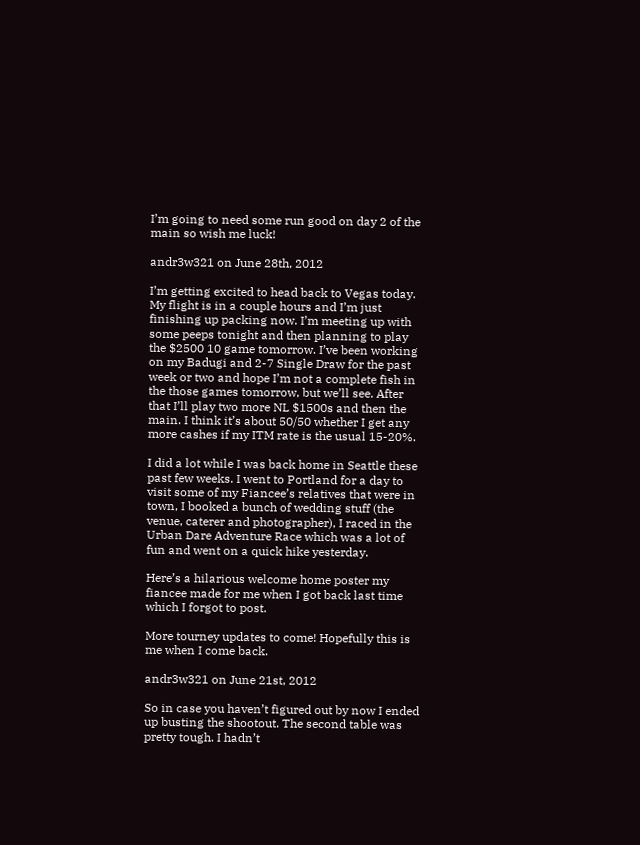I’m going to need some run good on day 2 of the main so wish me luck!

andr3w321 on June 28th, 2012

I’m getting excited to head back to Vegas today. My flight is in a couple hours and I’m just finishing up packing now. I’m meeting up with some peeps tonight and then planning to play the $2500 10 game tomorrow. I’ve been working on my Badugi and 2-7 Single Draw for the past week or two and hope I’m not a complete fish in the those games tomorrow, but we’ll see. After that I’ll play two more NL $1500s and then the main. I think it’s about 50/50 whether I get any more cashes if my ITM rate is the usual 15-20%.

I did a lot while I was back home in Seattle these past few weeks. I went to Portland for a day to visit some of my Fiancee’s relatives that were in town, I booked a bunch of wedding stuff (the venue, caterer and photographer), I raced in the Urban Dare Adventure Race which was a lot of fun and went on a quick hike yesterday.

Here’s a hilarious welcome home poster my fiancee made for me when I got back last time which I forgot to post.

More tourney updates to come! Hopefully this is me when I come back.

andr3w321 on June 21st, 2012

So in case you haven’t figured out by now I ended up busting the shootout. The second table was pretty tough. I hadn’t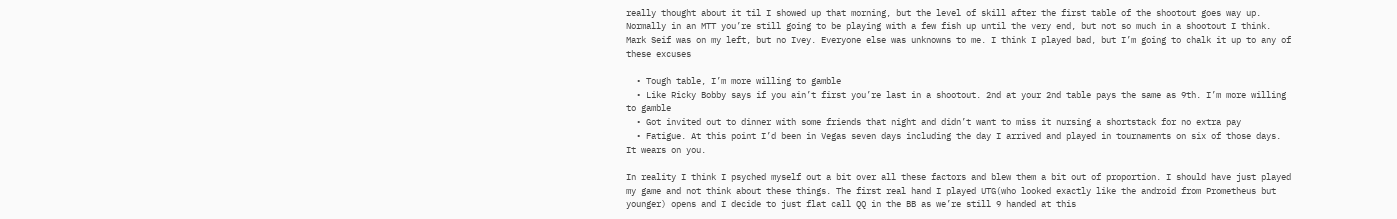really thought about it til I showed up that morning, but the level of skill after the first table of the shootout goes way up. Normally in an MTT you’re still going to be playing with a few fish up until the very end, but not so much in a shootout I think. Mark Seif was on my left, but no Ivey. Everyone else was unknowns to me. I think I played bad, but I’m going to chalk it up to any of these excuses

  • Tough table, I’m more willing to gamble
  • Like Ricky Bobby says if you ain’t first you’re last in a shootout. 2nd at your 2nd table pays the same as 9th. I’m more willing to gamble
  • Got invited out to dinner with some friends that night and didn’t want to miss it nursing a shortstack for no extra pay
  • Fatigue. At this point I’d been in Vegas seven days including the day I arrived and played in tournaments on six of those days. It wears on you.

In reality I think I psyched myself out a bit over all these factors and blew them a bit out of proportion. I should have just played my game and not think about these things. The first real hand I played UTG(who looked exactly like the android from Prometheus but younger) opens and I decide to just flat call QQ in the BB as we’re still 9 handed at this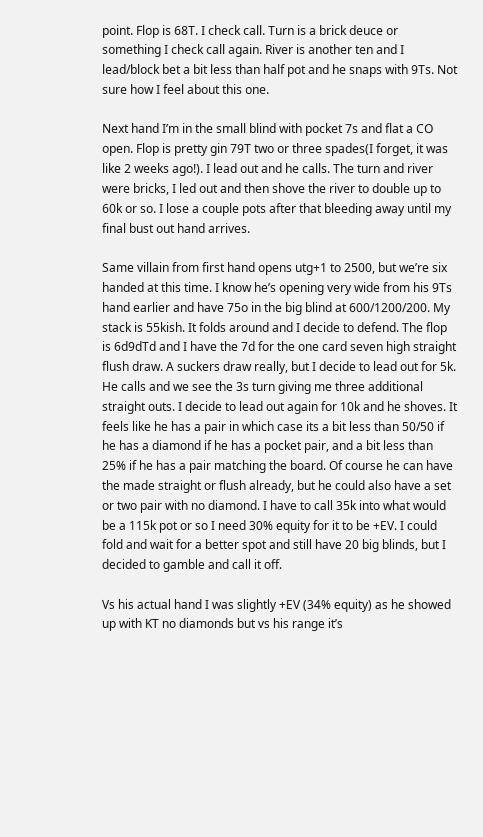point. Flop is 68T. I check call. Turn is a brick deuce or something I check call again. River is another ten and I lead/block bet a bit less than half pot and he snaps with 9Ts. Not sure how I feel about this one.

Next hand I’m in the small blind with pocket 7s and flat a CO open. Flop is pretty gin 79T two or three spades(I forget, it was like 2 weeks ago!). I lead out and he calls. The turn and river were bricks, I led out and then shove the river to double up to 60k or so. I lose a couple pots after that bleeding away until my final bust out hand arrives.

Same villain from first hand opens utg+1 to 2500, but we’re six handed at this time. I know he’s opening very wide from his 9Ts hand earlier and have 75o in the big blind at 600/1200/200. My stack is 55kish. It folds around and I decide to defend. The flop is 6d9dTd and I have the 7d for the one card seven high straight flush draw. A suckers draw really, but I decide to lead out for 5k. He calls and we see the 3s turn giving me three additional straight outs. I decide to lead out again for 10k and he shoves. It feels like he has a pair in which case its a bit less than 50/50 if he has a diamond if he has a pocket pair, and a bit less than 25% if he has a pair matching the board. Of course he can have the made straight or flush already, but he could also have a set or two pair with no diamond. I have to call 35k into what would be a 115k pot or so I need 30% equity for it to be +EV. I could fold and wait for a better spot and still have 20 big blinds, but I decided to gamble and call it off.

Vs his actual hand I was slightly +EV (34% equity) as he showed up with KT no diamonds but vs his range it’s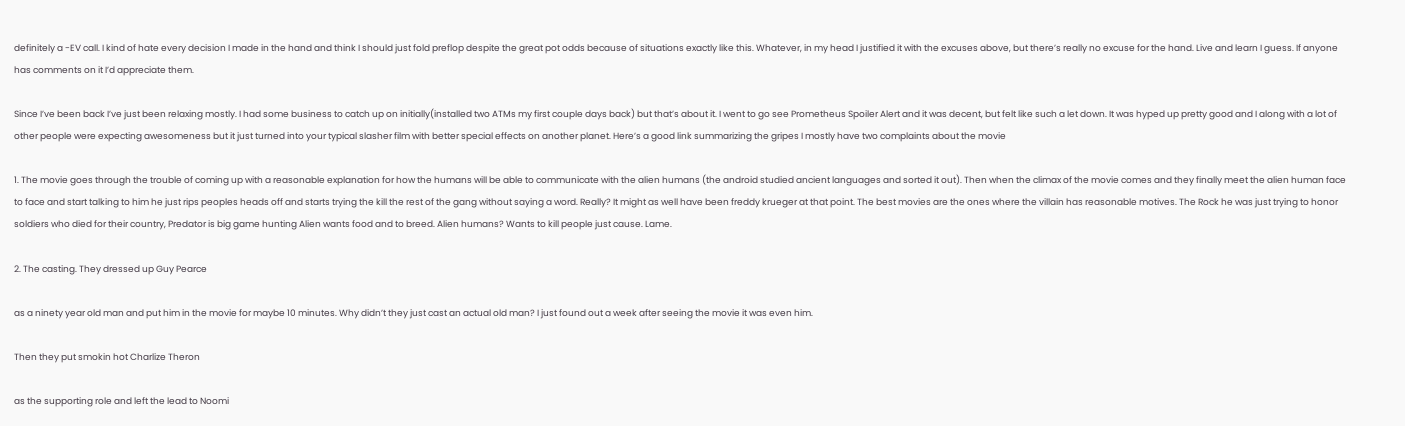definitely a -EV call. I kind of hate every decision I made in the hand and think I should just fold preflop despite the great pot odds because of situations exactly like this. Whatever, in my head I justified it with the excuses above, but there’s really no excuse for the hand. Live and learn I guess. If anyone has comments on it I’d appreciate them.

Since I’ve been back I’ve just been relaxing mostly. I had some business to catch up on initially(installed two ATMs my first couple days back) but that’s about it. I went to go see Prometheus Spoiler Alert and it was decent, but felt like such a let down. It was hyped up pretty good and I along with a lot of other people were expecting awesomeness but it just turned into your typical slasher film with better special effects on another planet. Here’s a good link summarizing the gripes I mostly have two complaints about the movie

1. The movie goes through the trouble of coming up with a reasonable explanation for how the humans will be able to communicate with the alien humans (the android studied ancient languages and sorted it out). Then when the climax of the movie comes and they finally meet the alien human face to face and start talking to him he just rips peoples heads off and starts trying the kill the rest of the gang without saying a word. Really? It might as well have been freddy krueger at that point. The best movies are the ones where the villain has reasonable motives. The Rock he was just trying to honor soldiers who died for their country, Predator is big game hunting Alien wants food and to breed. Alien humans? Wants to kill people just cause. Lame.

2. The casting. They dressed up Guy Pearce

as a ninety year old man and put him in the movie for maybe 10 minutes. Why didn’t they just cast an actual old man? I just found out a week after seeing the movie it was even him.

Then they put smokin hot Charlize Theron

as the supporting role and left the lead to Noomi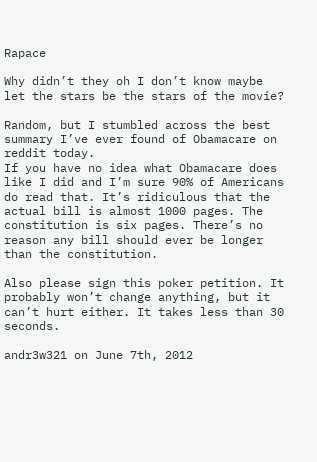Rapace

Why didn’t they oh I don’t know maybe let the stars be the stars of the movie?

Random, but I stumbled across the best summary I’ve ever found of Obamacare on reddit today.
If you have no idea what Obamacare does like I did and I’m sure 90% of Americans do read that. It’s ridiculous that the actual bill is almost 1000 pages. The constitution is six pages. There’s no reason any bill should ever be longer than the constitution.

Also please sign this poker petition. It probably won’t change anything, but it can’t hurt either. It takes less than 30 seconds.

andr3w321 on June 7th, 2012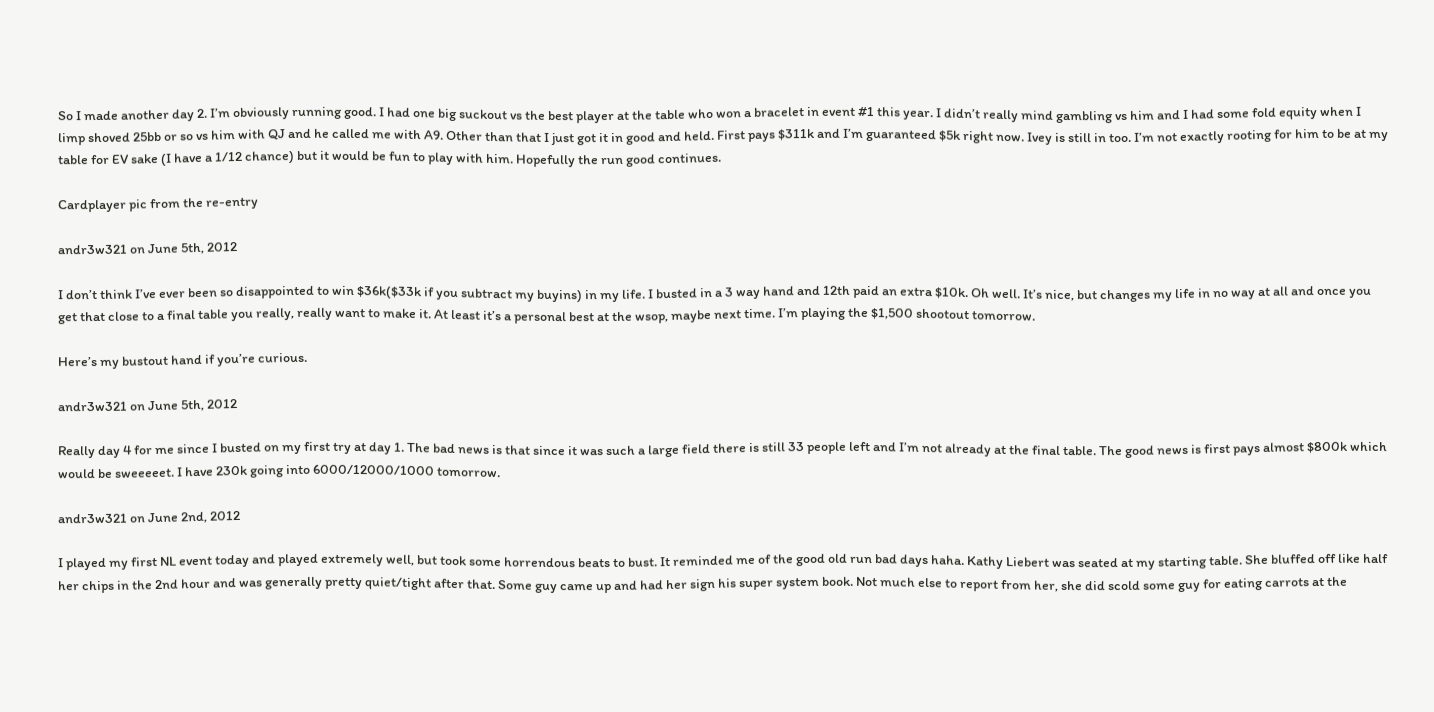So I made another day 2. I’m obviously running good. I had one big suckout vs the best player at the table who won a bracelet in event #1 this year. I didn’t really mind gambling vs him and I had some fold equity when I limp shoved 25bb or so vs him with QJ and he called me with A9. Other than that I just got it in good and held. First pays $311k and I’m guaranteed $5k right now. Ivey is still in too. I’m not exactly rooting for him to be at my table for EV sake (I have a 1/12 chance) but it would be fun to play with him. Hopefully the run good continues.

Cardplayer pic from the re-entry

andr3w321 on June 5th, 2012

I don’t think I’ve ever been so disappointed to win $36k($33k if you subtract my buyins) in my life. I busted in a 3 way hand and 12th paid an extra $10k. Oh well. It’s nice, but changes my life in no way at all and once you get that close to a final table you really, really want to make it. At least it’s a personal best at the wsop, maybe next time. I’m playing the $1,500 shootout tomorrow.

Here’s my bustout hand if you’re curious.

andr3w321 on June 5th, 2012

Really day 4 for me since I busted on my first try at day 1. The bad news is that since it was such a large field there is still 33 people left and I’m not already at the final table. The good news is first pays almost $800k which would be sweeeeet. I have 230k going into 6000/12000/1000 tomorrow.

andr3w321 on June 2nd, 2012

I played my first NL event today and played extremely well, but took some horrendous beats to bust. It reminded me of the good old run bad days haha. Kathy Liebert was seated at my starting table. She bluffed off like half her chips in the 2nd hour and was generally pretty quiet/tight after that. Some guy came up and had her sign his super system book. Not much else to report from her, she did scold some guy for eating carrots at the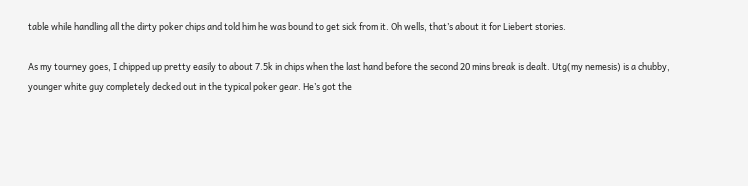table while handling all the dirty poker chips and told him he was bound to get sick from it. Oh wells, that’s about it for Liebert stories.

As my tourney goes, I chipped up pretty easily to about 7.5k in chips when the last hand before the second 20 mins break is dealt. Utg(my nemesis) is a chubby, younger white guy completely decked out in the typical poker gear. He’s got the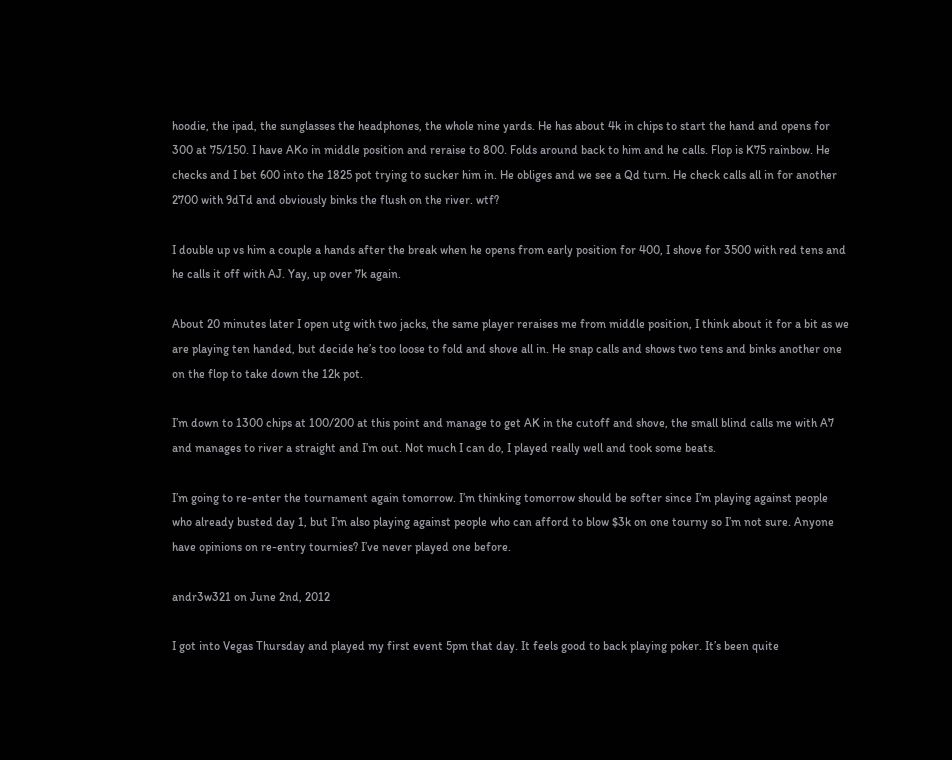hoodie, the ipad, the sunglasses the headphones, the whole nine yards. He has about 4k in chips to start the hand and opens for 300 at 75/150. I have AKo in middle position and reraise to 800. Folds around back to him and he calls. Flop is K75 rainbow. He checks and I bet 600 into the 1825 pot trying to sucker him in. He obliges and we see a Qd turn. He check calls all in for another 2700 with 9dTd and obviously binks the flush on the river. wtf?

I double up vs him a couple a hands after the break when he opens from early position for 400, I shove for 3500 with red tens and he calls it off with AJ. Yay, up over 7k again.

About 20 minutes later I open utg with two jacks, the same player reraises me from middle position, I think about it for a bit as we are playing ten handed, but decide he’s too loose to fold and shove all in. He snap calls and shows two tens and binks another one on the flop to take down the 12k pot.

I’m down to 1300 chips at 100/200 at this point and manage to get AK in the cutoff and shove, the small blind calls me with A7 and manages to river a straight and I’m out. Not much I can do, I played really well and took some beats.

I’m going to re-enter the tournament again tomorrow. I’m thinking tomorrow should be softer since I’m playing against people who already busted day 1, but I’m also playing against people who can afford to blow $3k on one tourny so I’m not sure. Anyone have opinions on re-entry tournies? I’ve never played one before.

andr3w321 on June 2nd, 2012

I got into Vegas Thursday and played my first event 5pm that day. It feels good to back playing poker. It’s been quite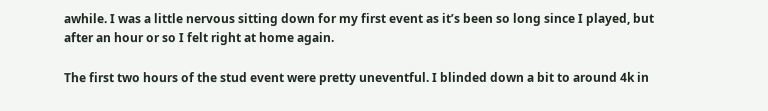awhile. I was a little nervous sitting down for my first event as it’s been so long since I played, but after an hour or so I felt right at home again.

The first two hours of the stud event were pretty uneventful. I blinded down a bit to around 4k in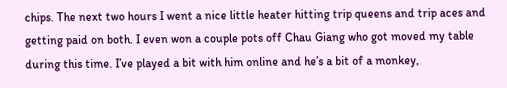chips. The next two hours I went a nice little heater hitting trip queens and trip aces and getting paid on both. I even won a couple pots off Chau Giang who got moved my table during this time. I’ve played a bit with him online and he’s a bit of a monkey,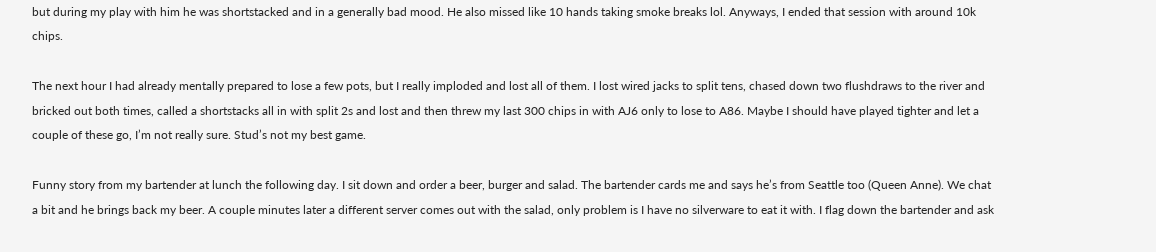but during my play with him he was shortstacked and in a generally bad mood. He also missed like 10 hands taking smoke breaks lol. Anyways, I ended that session with around 10k chips.

The next hour I had already mentally prepared to lose a few pots, but I really imploded and lost all of them. I lost wired jacks to split tens, chased down two flushdraws to the river and bricked out both times, called a shortstacks all in with split 2s and lost and then threw my last 300 chips in with AJ6 only to lose to A86. Maybe I should have played tighter and let a couple of these go, I’m not really sure. Stud’s not my best game.

Funny story from my bartender at lunch the following day. I sit down and order a beer, burger and salad. The bartender cards me and says he’s from Seattle too (Queen Anne). We chat a bit and he brings back my beer. A couple minutes later a different server comes out with the salad, only problem is I have no silverware to eat it with. I flag down the bartender and ask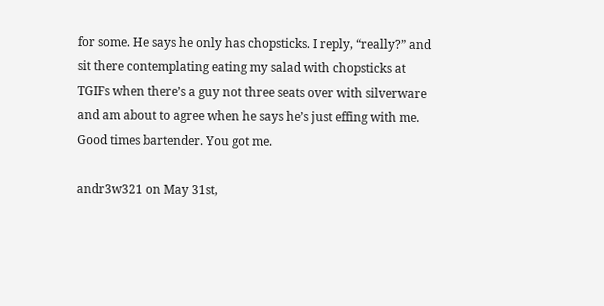for some. He says he only has chopsticks. I reply, “really?” and sit there contemplating eating my salad with chopsticks at TGIFs when there’s a guy not three seats over with silverware and am about to agree when he says he’s just effing with me. Good times bartender. You got me.

andr3w321 on May 31st,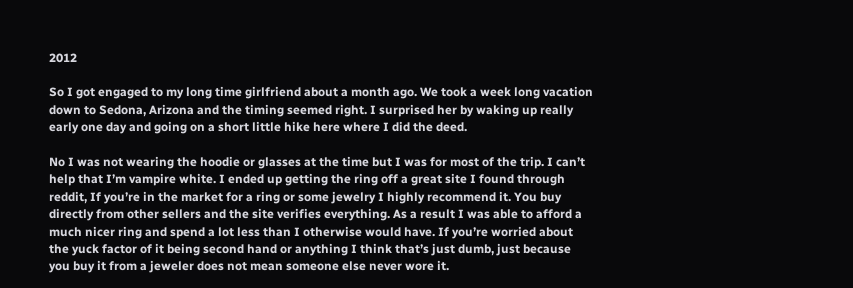2012

So I got engaged to my long time girlfriend about a month ago. We took a week long vacation down to Sedona, Arizona and the timing seemed right. I surprised her by waking up really early one day and going on a short little hike here where I did the deed.

No I was not wearing the hoodie or glasses at the time but I was for most of the trip. I can’t help that I’m vampire white. I ended up getting the ring off a great site I found through reddit, If you’re in the market for a ring or some jewelry I highly recommend it. You buy directly from other sellers and the site verifies everything. As a result I was able to afford a much nicer ring and spend a lot less than I otherwise would have. If you’re worried about the yuck factor of it being second hand or anything I think that’s just dumb, just because you buy it from a jeweler does not mean someone else never wore it.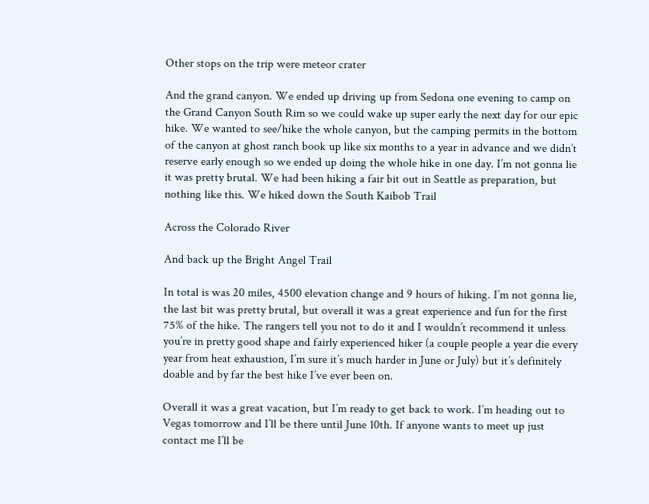Other stops on the trip were meteor crater

And the grand canyon. We ended up driving up from Sedona one evening to camp on the Grand Canyon South Rim so we could wake up super early the next day for our epic hike. We wanted to see/hike the whole canyon, but the camping permits in the bottom of the canyon at ghost ranch book up like six months to a year in advance and we didn’t reserve early enough so we ended up doing the whole hike in one day. I’m not gonna lie it was pretty brutal. We had been hiking a fair bit out in Seattle as preparation, but nothing like this. We hiked down the South Kaibob Trail

Across the Colorado River

And back up the Bright Angel Trail

In total is was 20 miles, 4500 elevation change and 9 hours of hiking. I’m not gonna lie, the last bit was pretty brutal, but overall it was a great experience and fun for the first 75% of the hike. The rangers tell you not to do it and I wouldn’t recommend it unless you’re in pretty good shape and fairly experienced hiker (a couple people a year die every year from heat exhaustion, I’m sure it’s much harder in June or July) but it’s definitely doable and by far the best hike I’ve ever been on.

Overall it was a great vacation, but I’m ready to get back to work. I’m heading out to Vegas tomorrow and I’ll be there until June 10th. If anyone wants to meet up just contact me I’ll be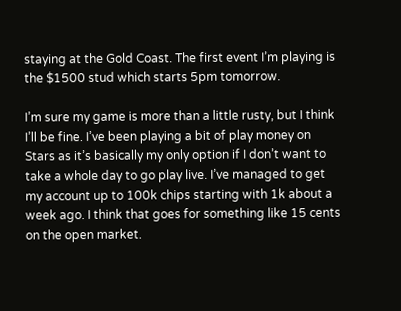staying at the Gold Coast. The first event I’m playing is the $1500 stud which starts 5pm tomorrow.

I’m sure my game is more than a little rusty, but I think I’ll be fine. I’ve been playing a bit of play money on Stars as it’s basically my only option if I don’t want to take a whole day to go play live. I’ve managed to get my account up to 100k chips starting with 1k about a week ago. I think that goes for something like 15 cents on the open market.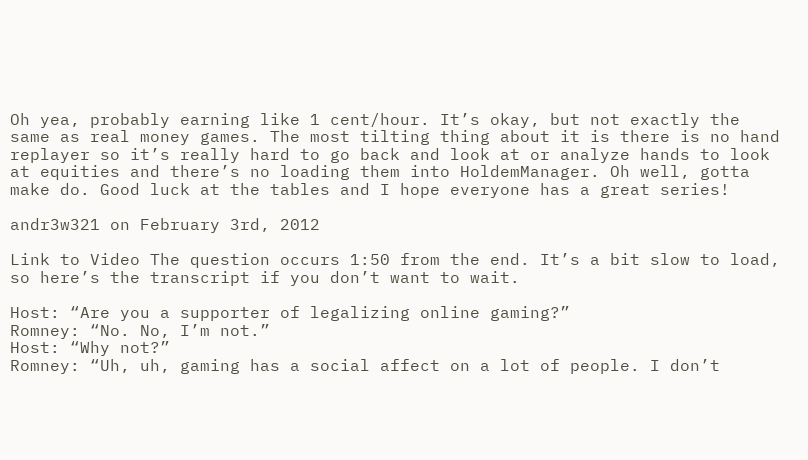Oh yea, probably earning like 1 cent/hour. It’s okay, but not exactly the same as real money games. The most tilting thing about it is there is no hand replayer so it’s really hard to go back and look at or analyze hands to look at equities and there’s no loading them into HoldemManager. Oh well, gotta make do. Good luck at the tables and I hope everyone has a great series!

andr3w321 on February 3rd, 2012

Link to Video The question occurs 1:50 from the end. It’s a bit slow to load, so here’s the transcript if you don’t want to wait.

Host: “Are you a supporter of legalizing online gaming?”
Romney: “No. No, I’m not.”
Host: “Why not?”
Romney: “Uh, uh, gaming has a social affect on a lot of people. I don’t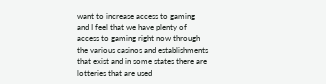want to increase access to gaming and I feel that we have plenty of access to gaming right now through the various casinos and establishments that exist and in some states there are lotteries that are used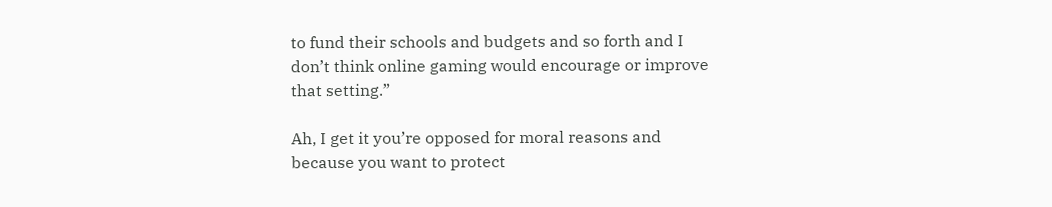to fund their schools and budgets and so forth and I don’t think online gaming would encourage or improve that setting.”

Ah, I get it you’re opposed for moral reasons and because you want to protect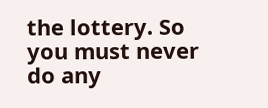the lottery. So you must never do any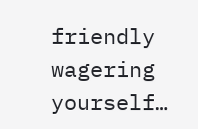friendly wagering yourself…